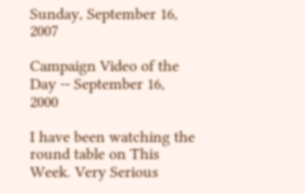Sunday, September 16, 2007

Campaign Video of the Day -- September 16, 2000

I have been watching the round table on This Week. Very Serious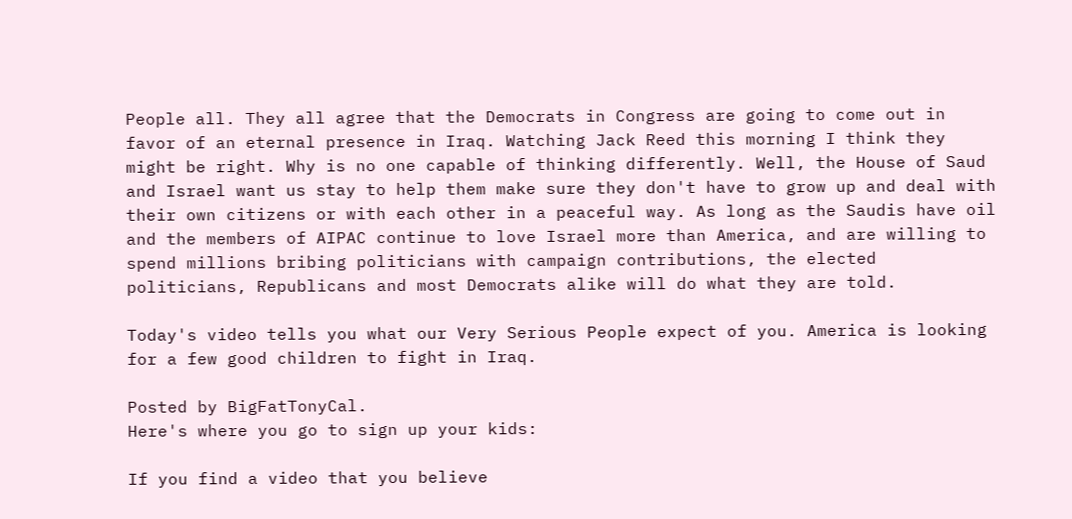People all. They all agree that the Democrats in Congress are going to come out in favor of an eternal presence in Iraq. Watching Jack Reed this morning I think they might be right. Why is no one capable of thinking differently. Well, the House of Saud and Israel want us stay to help them make sure they don't have to grow up and deal with their own citizens or with each other in a peaceful way. As long as the Saudis have oil and the members of AIPAC continue to love Israel more than America, and are willing to spend millions bribing politicians with campaign contributions, the elected politicians, Republicans and most Democrats alike will do what they are told.

Today's video tells you what our Very Serious People expect of you. America is looking for a few good children to fight in Iraq.

Posted by BigFatTonyCal.
Here's where you go to sign up your kids:

If you find a video that you believe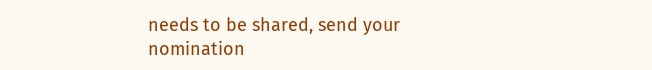needs to be shared, send your nomination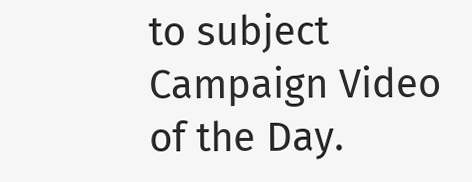to subject Campaign Video of the Day.